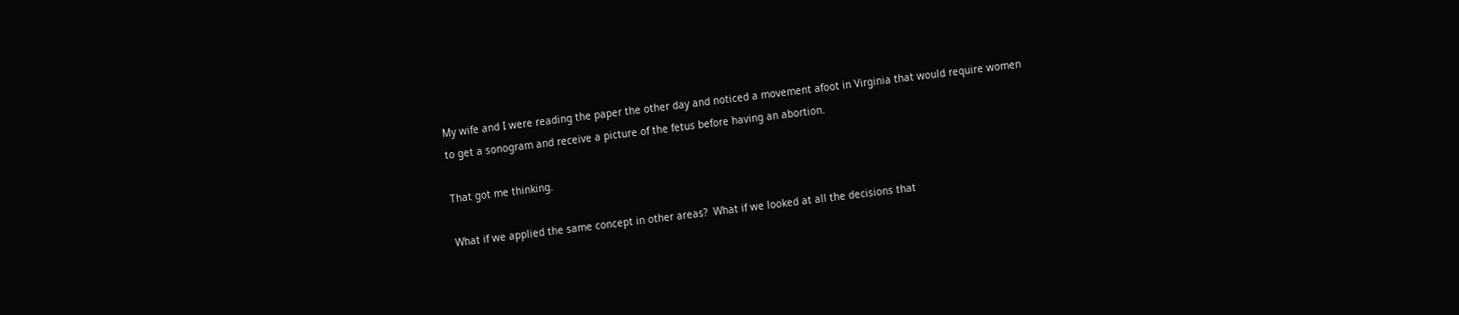My wife and I were reading the paper the other day and noticed a movement afoot in Virginia that would require women to get a sonogram and receive a picture of the fetus before having an abortion.

That got me thinking.

What if we applied the same concept in other areas?  What if we looked at all the decisions that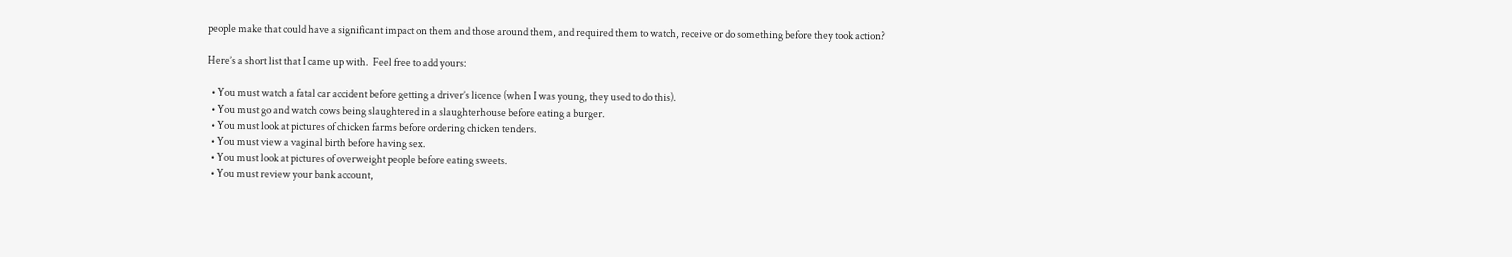people make that could have a significant impact on them and those around them, and required them to watch, receive or do something before they took action?

Here’s a short list that I came up with.  Feel free to add yours:

  • You must watch a fatal car accident before getting a driver’s licence (when I was young, they used to do this).
  • You must go and watch cows being slaughtered in a slaughterhouse before eating a burger.
  • You must look at pictures of chicken farms before ordering chicken tenders.
  • You must view a vaginal birth before having sex.
  • You must look at pictures of overweight people before eating sweets.
  • You must review your bank account,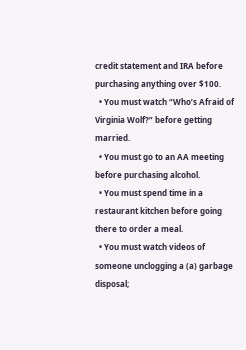credit statement and IRA before purchasing anything over $100.
  • You must watch “Who’s Afraid of Virginia Wolf?” before getting married.
  • You must go to an AA meeting before purchasing alcohol.
  • You must spend time in a restaurant kitchen before going there to order a meal.
  • You must watch videos of someone unclogging a (a) garbage disposal;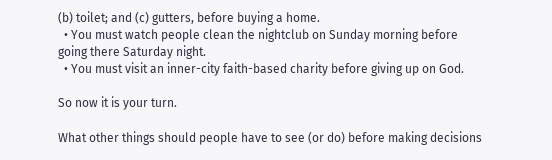(b) toilet; and (c) gutters, before buying a home.
  • You must watch people clean the nightclub on Sunday morning before going there Saturday night.
  • You must visit an inner-city faith-based charity before giving up on God.

So now it is your turn.

What other things should people have to see (or do) before making decisions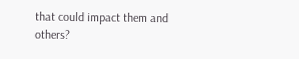that could impact them and others?